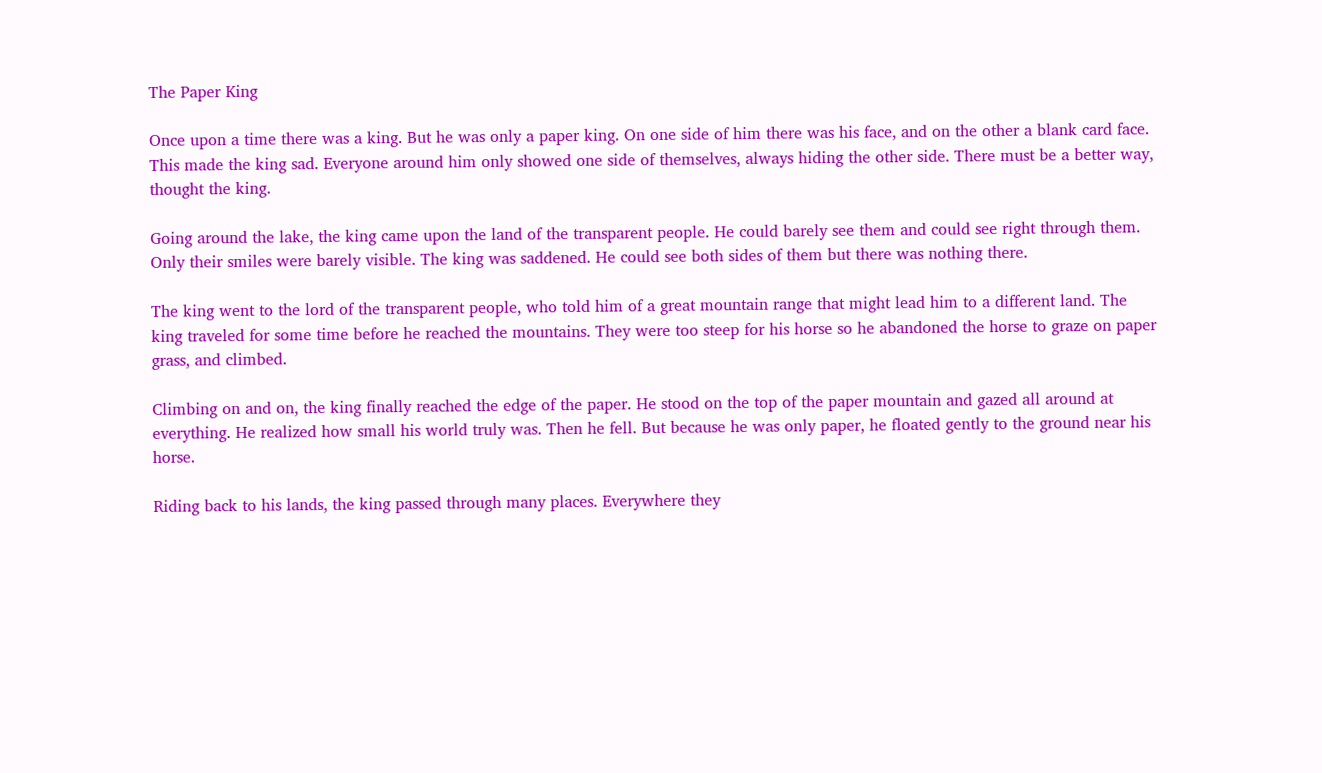The Paper King

Once upon a time there was a king. But he was only a paper king. On one side of him there was his face, and on the other a blank card face. This made the king sad. Everyone around him only showed one side of themselves, always hiding the other side. There must be a better way, thought the king.

Going around the lake, the king came upon the land of the transparent people. He could barely see them and could see right through them. Only their smiles were barely visible. The king was saddened. He could see both sides of them but there was nothing there.

The king went to the lord of the transparent people, who told him of a great mountain range that might lead him to a different land. The king traveled for some time before he reached the mountains. They were too steep for his horse so he abandoned the horse to graze on paper grass, and climbed.

Climbing on and on, the king finally reached the edge of the paper. He stood on the top of the paper mountain and gazed all around at everything. He realized how small his world truly was. Then he fell. But because he was only paper, he floated gently to the ground near his horse.

Riding back to his lands, the king passed through many places. Everywhere they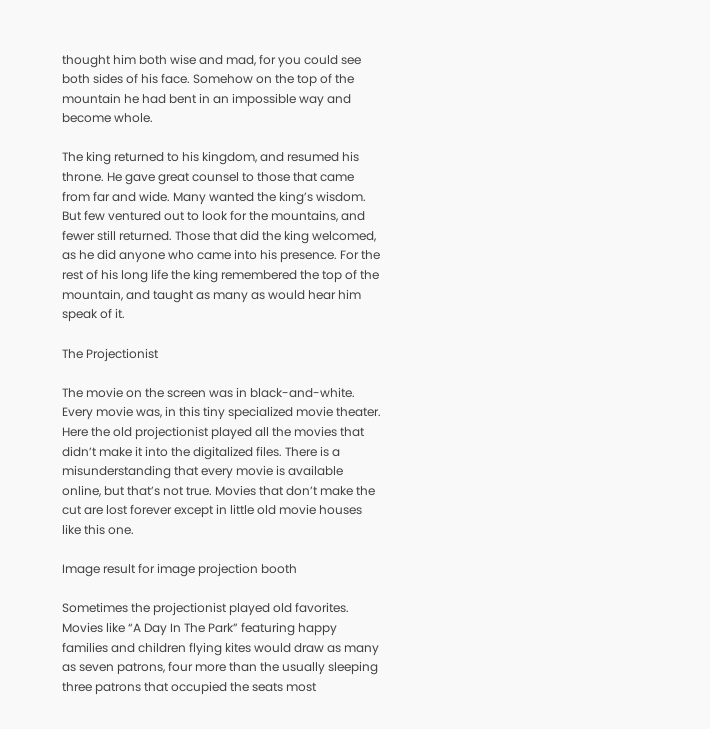thought him both wise and mad, for you could see both sides of his face. Somehow on the top of the mountain he had bent in an impossible way and become whole.

The king returned to his kingdom, and resumed his throne. He gave great counsel to those that came from far and wide. Many wanted the king’s wisdom. But few ventured out to look for the mountains, and fewer still returned. Those that did the king welcomed, as he did anyone who came into his presence. For the rest of his long life the king remembered the top of the mountain, and taught as many as would hear him speak of it.

The Projectionist

The movie on the screen was in black-and-white. Every movie was, in this tiny specialized movie theater. Here the old projectionist played all the movies that didn’t make it into the digitalized files. There is a misunderstanding that every movie is available online, but that’s not true. Movies that don’t make the cut are lost forever except in little old movie houses like this one.

Image result for image projection booth

Sometimes the projectionist played old favorites. Movies like “A Day In The Park” featuring happy families and children flying kites would draw as many as seven patrons, four more than the usually sleeping three patrons that occupied the seats most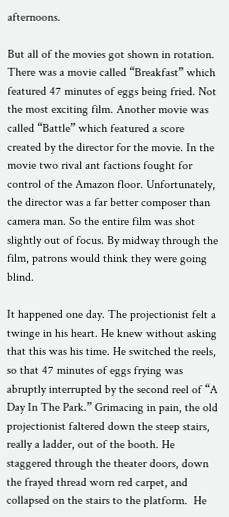afternoons.

But all of the movies got shown in rotation. There was a movie called “Breakfast” which featured 47 minutes of eggs being fried. Not the most exciting film. Another movie was called “Battle” which featured a score created by the director for the movie. In the movie two rival ant factions fought for control of the Amazon floor. Unfortunately, the director was a far better composer than camera man. So the entire film was shot slightly out of focus. By midway through the film, patrons would think they were going blind.

It happened one day. The projectionist felt a twinge in his heart. He knew without asking that this was his time. He switched the reels, so that 47 minutes of eggs frying was abruptly interrupted by the second reel of “A Day In The Park.” Grimacing in pain, the old projectionist faltered down the steep stairs, really a ladder, out of the booth. He staggered through the theater doors, down the frayed thread worn red carpet, and collapsed on the stairs to the platform.  He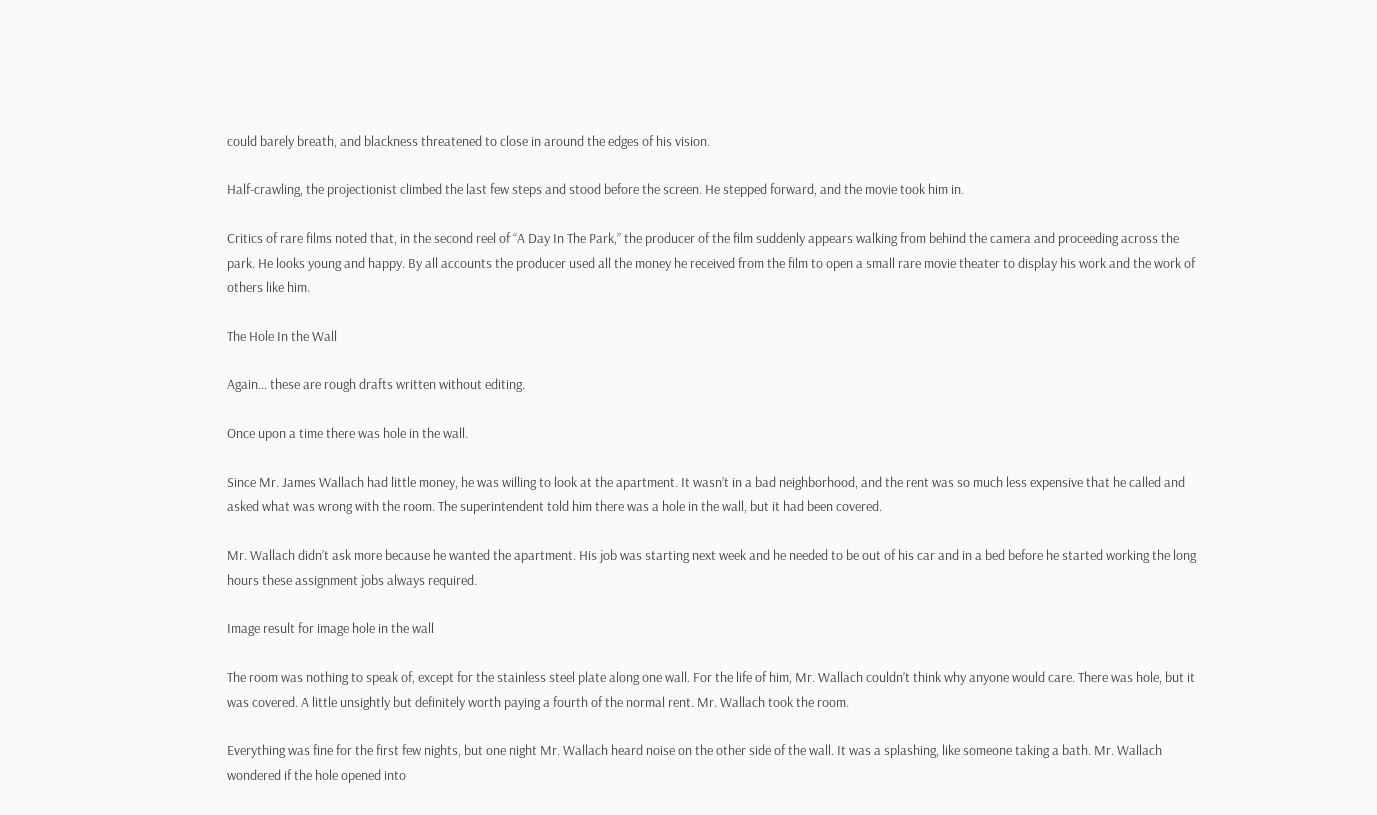could barely breath, and blackness threatened to close in around the edges of his vision.

Half-crawling, the projectionist climbed the last few steps and stood before the screen. He stepped forward, and the movie took him in.

Critics of rare films noted that, in the second reel of “A Day In The Park,” the producer of the film suddenly appears walking from behind the camera and proceeding across the park. He looks young and happy. By all accounts the producer used all the money he received from the film to open a small rare movie theater to display his work and the work of others like him.

The Hole In the Wall

Again… these are rough drafts written without editing.

Once upon a time there was hole in the wall.

Since Mr. James Wallach had little money, he was willing to look at the apartment. It wasn’t in a bad neighborhood, and the rent was so much less expensive that he called and asked what was wrong with the room. The superintendent told him there was a hole in the wall, but it had been covered.

Mr. Wallach didn’t ask more because he wanted the apartment. His job was starting next week and he needed to be out of his car and in a bed before he started working the long hours these assignment jobs always required.

Image result for image hole in the wall

The room was nothing to speak of, except for the stainless steel plate along one wall. For the life of him, Mr. Wallach couldn’t think why anyone would care. There was hole, but it was covered. A little unsightly but definitely worth paying a fourth of the normal rent. Mr. Wallach took the room.

Everything was fine for the first few nights, but one night Mr. Wallach heard noise on the other side of the wall. It was a splashing, like someone taking a bath. Mr. Wallach wondered if the hole opened into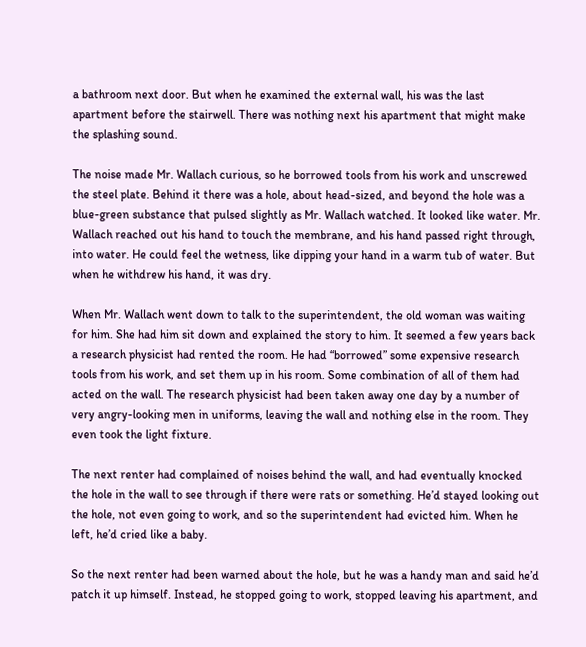a bathroom next door. But when he examined the external wall, his was the last apartment before the stairwell. There was nothing next his apartment that might make the splashing sound.

The noise made Mr. Wallach curious, so he borrowed tools from his work and unscrewed the steel plate. Behind it there was a hole, about head-sized, and beyond the hole was a blue-green substance that pulsed slightly as Mr. Wallach watched. It looked like water. Mr. Wallach reached out his hand to touch the membrane, and his hand passed right through, into water. He could feel the wetness, like dipping your hand in a warm tub of water. But when he withdrew his hand, it was dry.

When Mr. Wallach went down to talk to the superintendent, the old woman was waiting for him. She had him sit down and explained the story to him. It seemed a few years back a research physicist had rented the room. He had “borrowed” some expensive research tools from his work, and set them up in his room. Some combination of all of them had acted on the wall. The research physicist had been taken away one day by a number of very angry-looking men in uniforms, leaving the wall and nothing else in the room. They even took the light fixture.

The next renter had complained of noises behind the wall, and had eventually knocked the hole in the wall to see through if there were rats or something. He’d stayed looking out the hole, not even going to work, and so the superintendent had evicted him. When he left, he’d cried like a baby.

So the next renter had been warned about the hole, but he was a handy man and said he’d patch it up himself. Instead, he stopped going to work, stopped leaving his apartment, and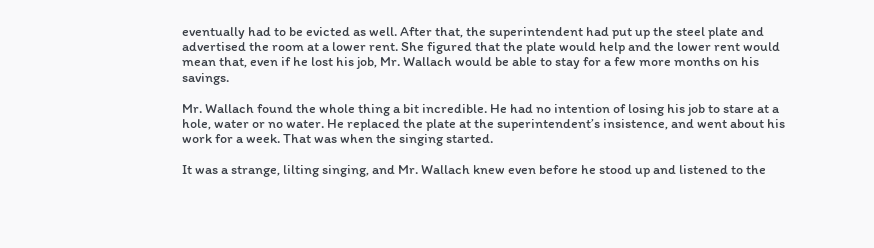eventually had to be evicted as well. After that, the superintendent had put up the steel plate and advertised the room at a lower rent. She figured that the plate would help and the lower rent would mean that, even if he lost his job, Mr. Wallach would be able to stay for a few more months on his savings.

Mr. Wallach found the whole thing a bit incredible. He had no intention of losing his job to stare at a hole, water or no water. He replaced the plate at the superintendent’s insistence, and went about his work for a week. That was when the singing started.

It was a strange, lilting singing, and Mr. Wallach knew even before he stood up and listened to the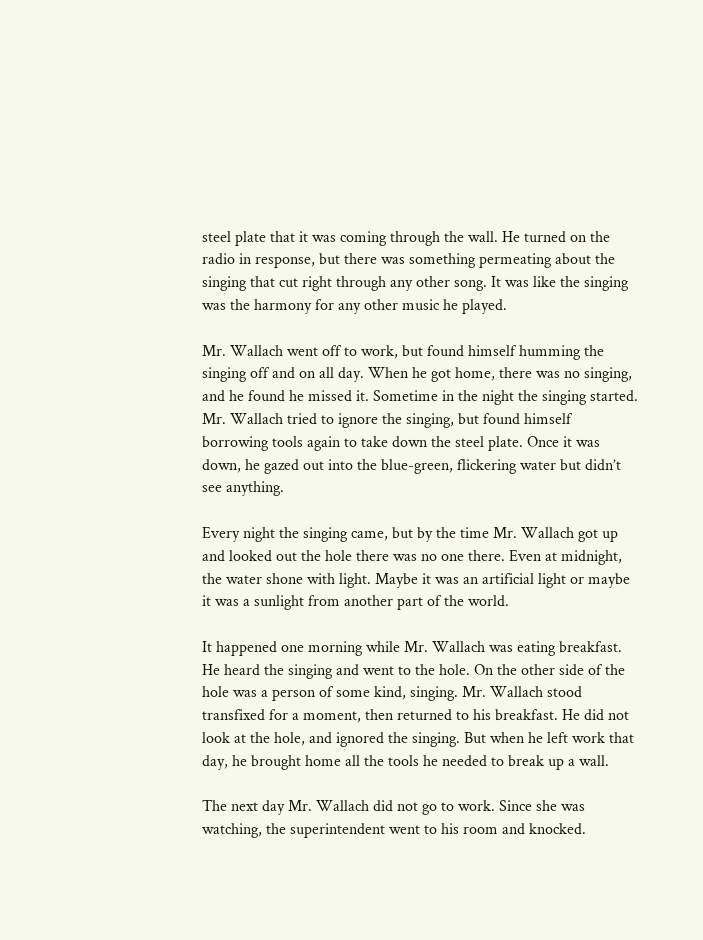steel plate that it was coming through the wall. He turned on the radio in response, but there was something permeating about the singing that cut right through any other song. It was like the singing was the harmony for any other music he played.

Mr. Wallach went off to work, but found himself humming the singing off and on all day. When he got home, there was no singing, and he found he missed it. Sometime in the night the singing started. Mr. Wallach tried to ignore the singing, but found himself borrowing tools again to take down the steel plate. Once it was down, he gazed out into the blue-green, flickering water but didn’t see anything.

Every night the singing came, but by the time Mr. Wallach got up and looked out the hole there was no one there. Even at midnight, the water shone with light. Maybe it was an artificial light or maybe it was a sunlight from another part of the world.

It happened one morning while Mr. Wallach was eating breakfast. He heard the singing and went to the hole. On the other side of the hole was a person of some kind, singing. Mr. Wallach stood transfixed for a moment, then returned to his breakfast. He did not look at the hole, and ignored the singing. But when he left work that day, he brought home all the tools he needed to break up a wall.

The next day Mr. Wallach did not go to work. Since she was watching, the superintendent went to his room and knocked.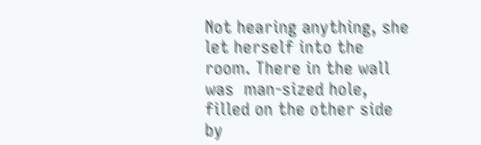Not hearing anything, she let herself into the room. There in the wall was  man-sized hole, filled on the other side by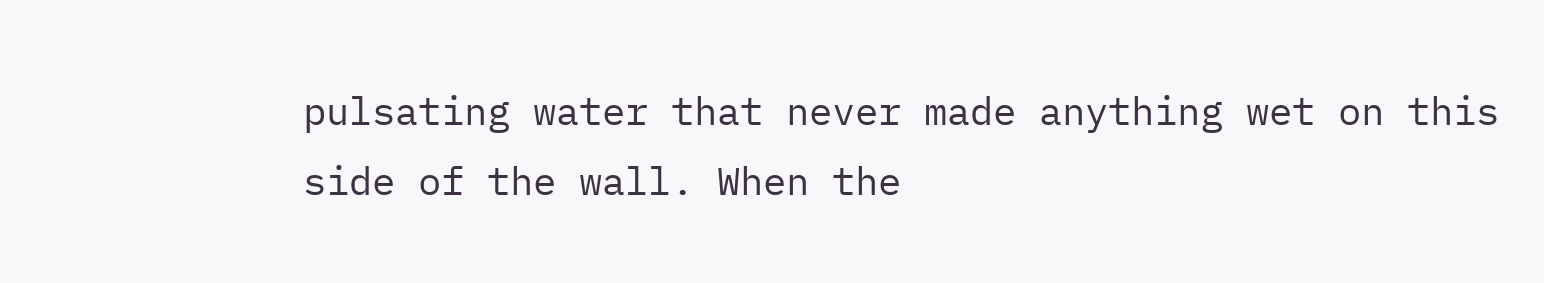pulsating water that never made anything wet on this side of the wall. When the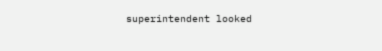superintendent looked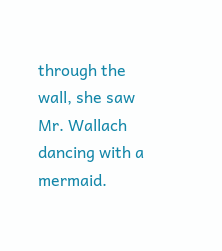through the wall, she saw Mr. Wallach dancing with a mermaid.